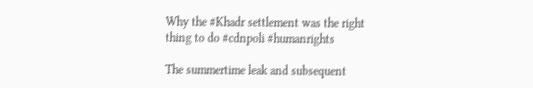Why the #Khadr settlement was the right thing to do #cdnpoli #humanrights

The summertime leak and subsequent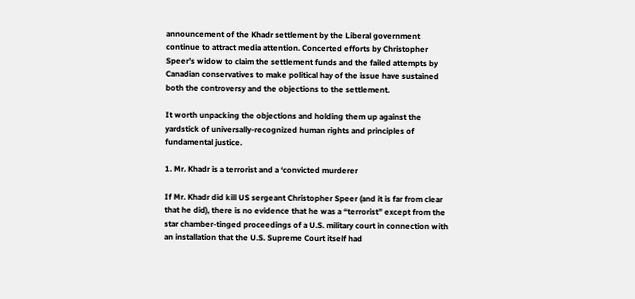announcement of the Khadr settlement by the Liberal government continue to attract media attention. Concerted efforts by Christopher Speer’s widow to claim the settlement funds and the failed attempts by Canadian conservatives to make political hay of the issue have sustained both the controversy and the objections to the settlement.

It worth unpacking the objections and holding them up against the yardstick of universally-recognized human rights and principles of fundamental justice.

1. Mr. Khadr is a terrorist and a ‘convicted murderer

If Mr. Khadr did kill US sergeant Christopher Speer (and it is far from clear that he did), there is no evidence that he was a “terrorist” except from the star chamber-tinged proceedings of a U.S. military court in connection with an installation that the U.S. Supreme Court itself had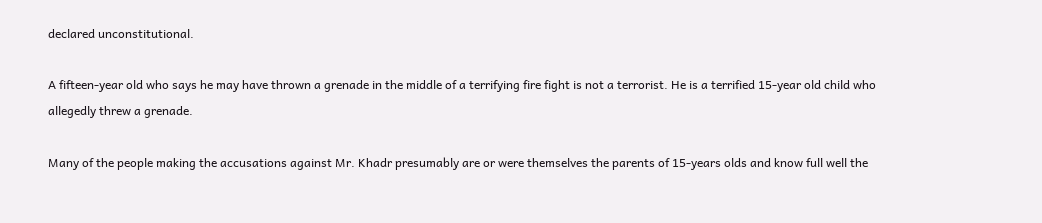declared unconstitutional.

A fifteen-year old who says he may have thrown a grenade in the middle of a terrifying fire fight is not a terrorist. He is a terrified 15-year old child who allegedly threw a grenade.

Many of the people making the accusations against Mr. Khadr presumably are or were themselves the parents of 15-years olds and know full well the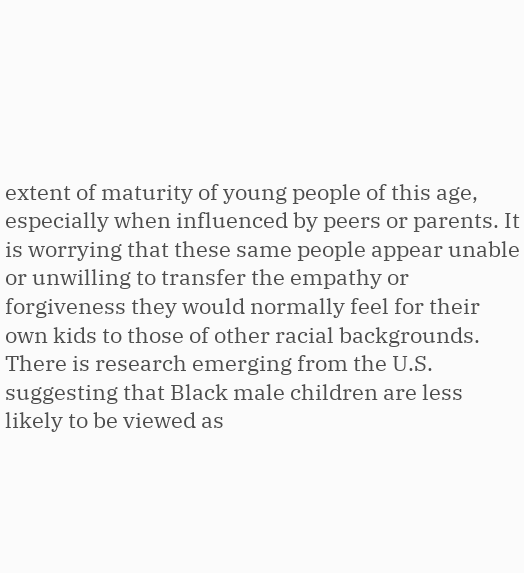extent of maturity of young people of this age, especially when influenced by peers or parents. It is worrying that these same people appear unable or unwilling to transfer the empathy or forgiveness they would normally feel for their own kids to those of other racial backgrounds. There is research emerging from the U.S. suggesting that Black male children are less likely to be viewed as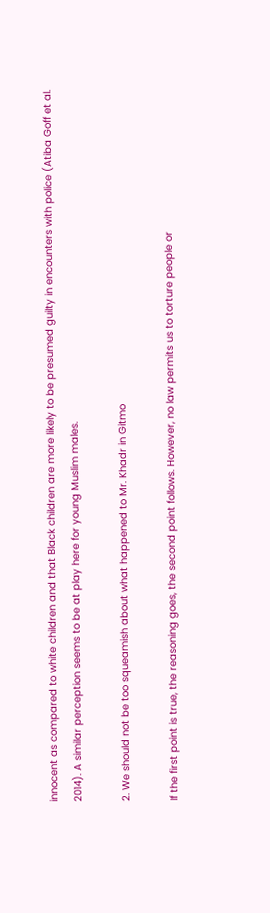innocent as compared to white children and that Black children are more likely to be presumed guilty in encounters with police (Atiba Goff et al. 2014). A similar perception seems to be at play here for young Muslim males.

2. We should not be too squeamish about what happened to Mr. Khadr in Gitmo

If the first point is true, the reasoning goes, the second point follows. However, no law permits us to torture people or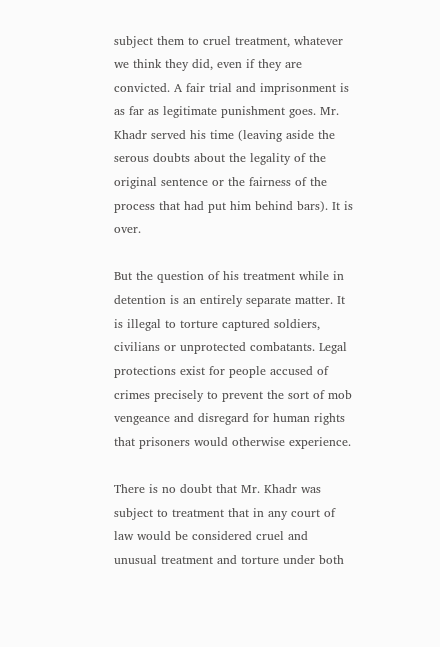subject them to cruel treatment, whatever we think they did, even if they are convicted. A fair trial and imprisonment is as far as legitimate punishment goes. Mr. Khadr served his time (leaving aside the serous doubts about the legality of the original sentence or the fairness of the process that had put him behind bars). It is over.

But the question of his treatment while in detention is an entirely separate matter. It is illegal to torture captured soldiers, civilians or unprotected combatants. Legal protections exist for people accused of crimes precisely to prevent the sort of mob vengeance and disregard for human rights that prisoners would otherwise experience.

There is no doubt that Mr. Khadr was subject to treatment that in any court of law would be considered cruel and unusual treatment and torture under both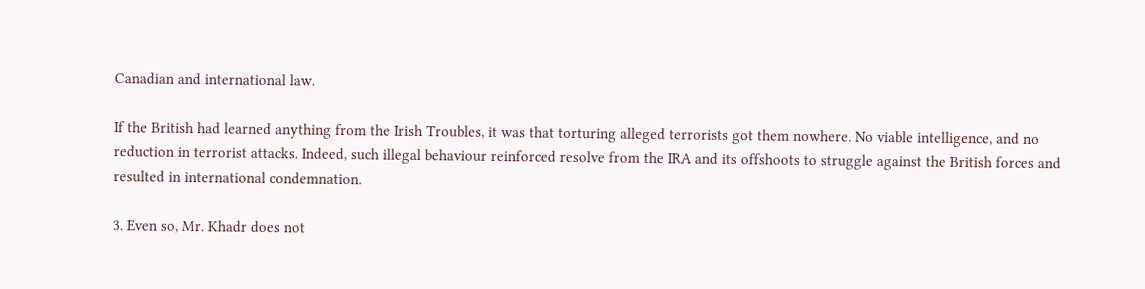Canadian and international law.

If the British had learned anything from the Irish Troubles, it was that torturing alleged terrorists got them nowhere. No viable intelligence, and no reduction in terrorist attacks. Indeed, such illegal behaviour reinforced resolve from the IRA and its offshoots to struggle against the British forces and resulted in international condemnation.

3. Even so, Mr. Khadr does not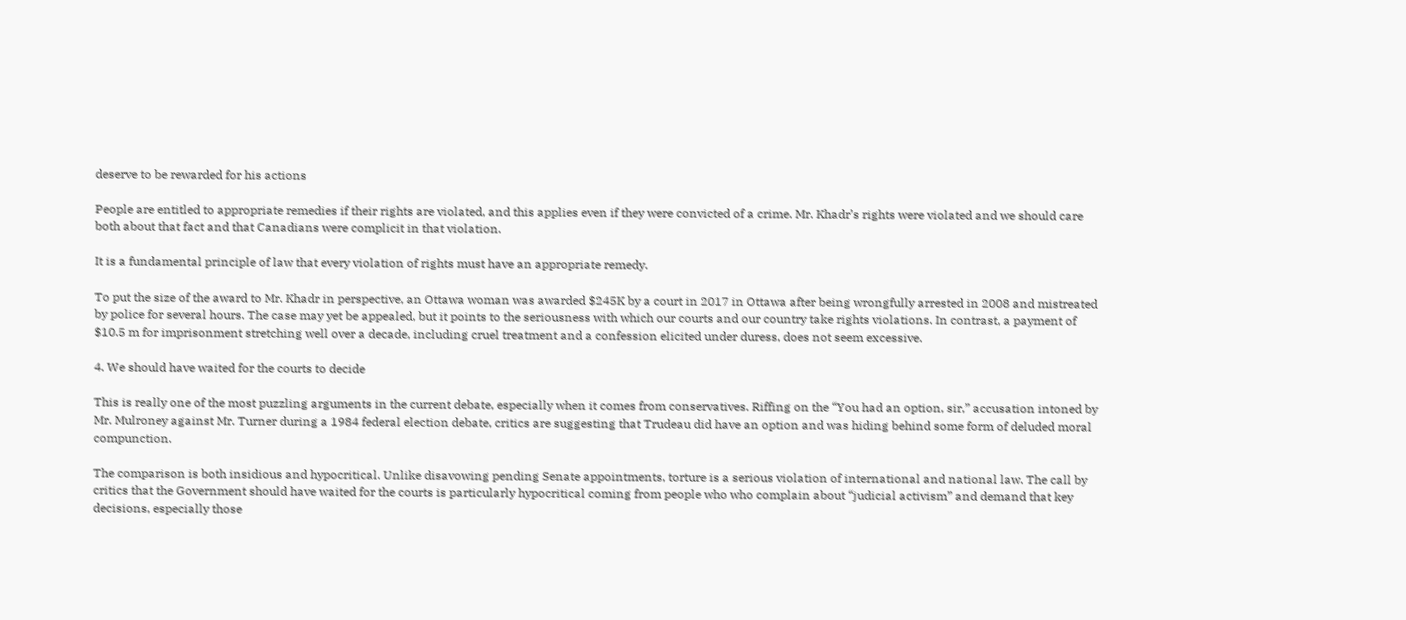deserve to be rewarded for his actions

People are entitled to appropriate remedies if their rights are violated, and this applies even if they were convicted of a crime. Mr. Khadr’s rights were violated and we should care both about that fact and that Canadians were complicit in that violation.

It is a fundamental principle of law that every violation of rights must have an appropriate remedy.

To put the size of the award to Mr. Khadr in perspective, an Ottawa woman was awarded $245K by a court in 2017 in Ottawa after being wrongfully arrested in 2008 and mistreated by police for several hours. The case may yet be appealed, but it points to the seriousness with which our courts and our country take rights violations. In contrast, a payment of $10.5 m for imprisonment stretching well over a decade, including cruel treatment and a confession elicited under duress, does not seem excessive.

4. We should have waited for the courts to decide

This is really one of the most puzzling arguments in the current debate, especially when it comes from conservatives. Riffing on the “You had an option, sir,” accusation intoned by Mr. Mulroney against Mr. Turner during a 1984 federal election debate, critics are suggesting that Trudeau did have an option and was hiding behind some form of deluded moral compunction.

The comparison is both insidious and hypocritical. Unlike disavowing pending Senate appointments, torture is a serious violation of international and national law. The call by critics that the Government should have waited for the courts is particularly hypocritical coming from people who who complain about “judicial activism” and demand that key decisions, especially those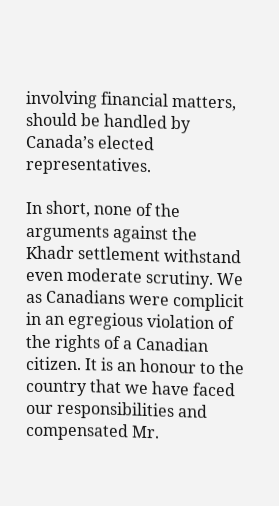involving financial matters, should be handled by Canada’s elected representatives.

In short, none of the arguments against the Khadr settlement withstand even moderate scrutiny. We as Canadians were complicit in an egregious violation of the rights of a Canadian citizen. It is an honour to the country that we have faced our responsibilities and compensated Mr.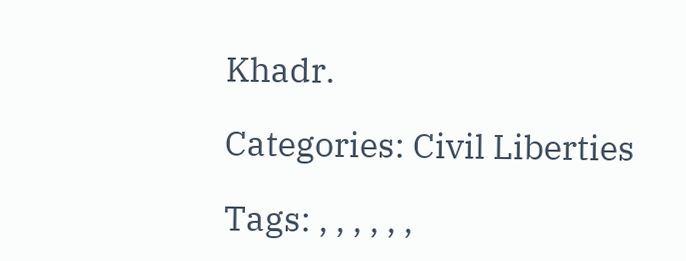Khadr.

Categories: Civil Liberties

Tags: , , , , , ,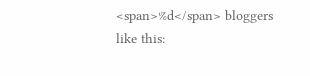<span>%d</span> bloggers like this: